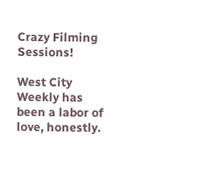Crazy Filming Sessions!

West City Weekly has been a labor of love, honestly.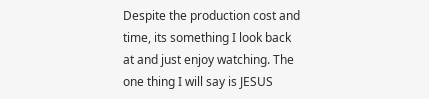Despite the production cost and time, its something I look back at and just enjoy watching. The one thing I will say is JESUS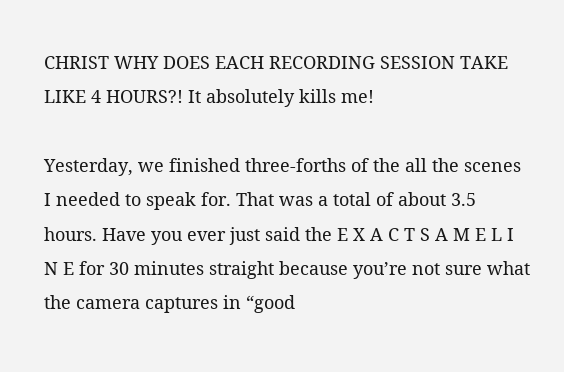CHRIST WHY DOES EACH RECORDING SESSION TAKE LIKE 4 HOURS?! It absolutely kills me!

Yesterday, we finished three-forths of the all the scenes I needed to speak for. That was a total of about 3.5 hours. Have you ever just said the E X A C T S A M E L I N E for 30 minutes straight because you’re not sure what the camera captures in “good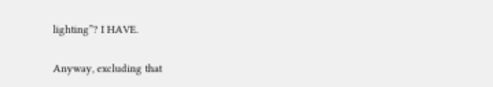lighting”? I HAVE.

Anyway, excluding that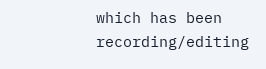which has been recording/editing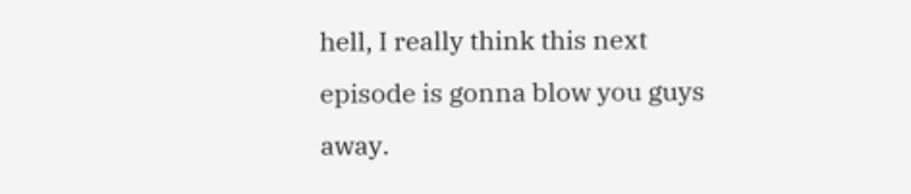hell, I really think this next episode is gonna blow you guys away.